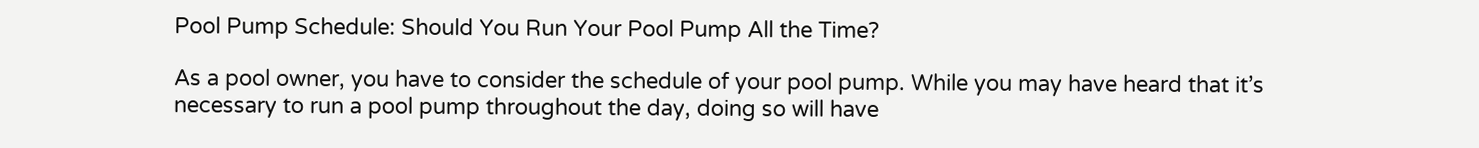Pool Pump Schedule: Should You Run Your Pool Pump All the Time?

As a pool owner, you have to consider the schedule of your pool pump. While you may have heard that it’s necessary to run a pool pump throughout the day, doing so will have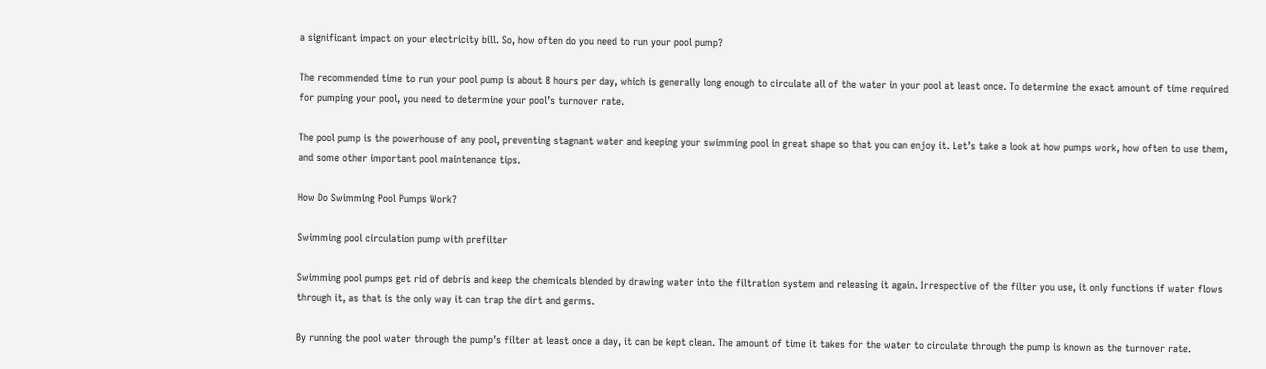a significant impact on your electricity bill. So, how often do you need to run your pool pump?

The recommended time to run your pool pump is about 8 hours per day, which is generally long enough to circulate all of the water in your pool at least once. To determine the exact amount of time required for pumping your pool, you need to determine your pool’s turnover rate.

The pool pump is the powerhouse of any pool, preventing stagnant water and keeping your swimming pool in great shape so that you can enjoy it. Let’s take a look at how pumps work, how often to use them, and some other important pool maintenance tips.

How Do Swimming Pool Pumps Work?

Swimming pool circulation pump with prefilter

Swimming pool pumps get rid of debris and keep the chemicals blended by drawing water into the filtration system and releasing it again. Irrespective of the filter you use, it only functions if water flows through it, as that is the only way it can trap the dirt and germs.

By running the pool water through the pump’s filter at least once a day, it can be kept clean. The amount of time it takes for the water to circulate through the pump is known as the turnover rate.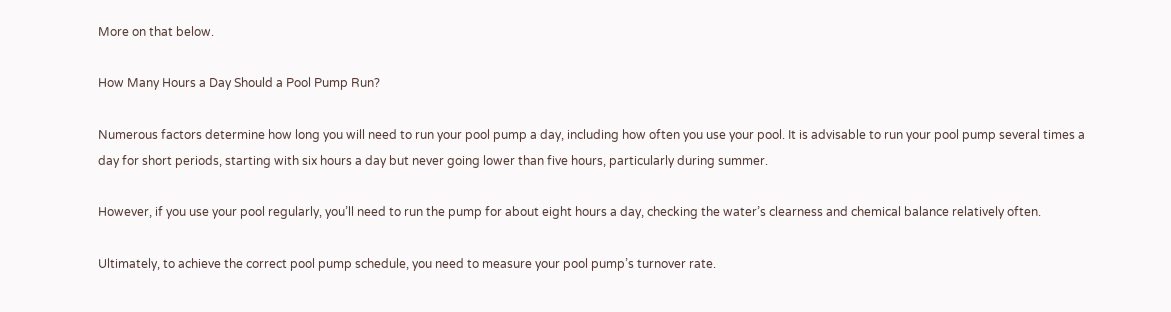More on that below.

How Many Hours a Day Should a Pool Pump Run?

Numerous factors determine how long you will need to run your pool pump a day, including how often you use your pool. It is advisable to run your pool pump several times a day for short periods, starting with six hours a day but never going lower than five hours, particularly during summer.

However, if you use your pool regularly, you’ll need to run the pump for about eight hours a day, checking the water’s clearness and chemical balance relatively often.

Ultimately, to achieve the correct pool pump schedule, you need to measure your pool pump’s turnover rate.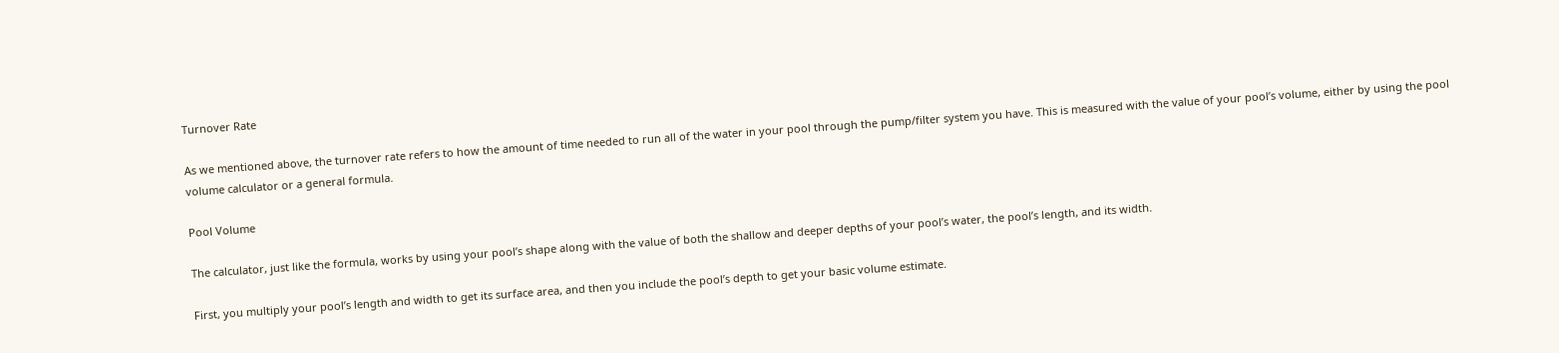Turnover Rate

As we mentioned above, the turnover rate refers to how the amount of time needed to run all of the water in your pool through the pump/filter system you have. This is measured with the value of your pool’s volume, either by using the pool volume calculator or a general formula.

Pool Volume

The calculator, just like the formula, works by using your pool’s shape along with the value of both the shallow and deeper depths of your pool’s water, the pool’s length, and its width.

First, you multiply your pool’s length and width to get its surface area, and then you include the pool’s depth to get your basic volume estimate.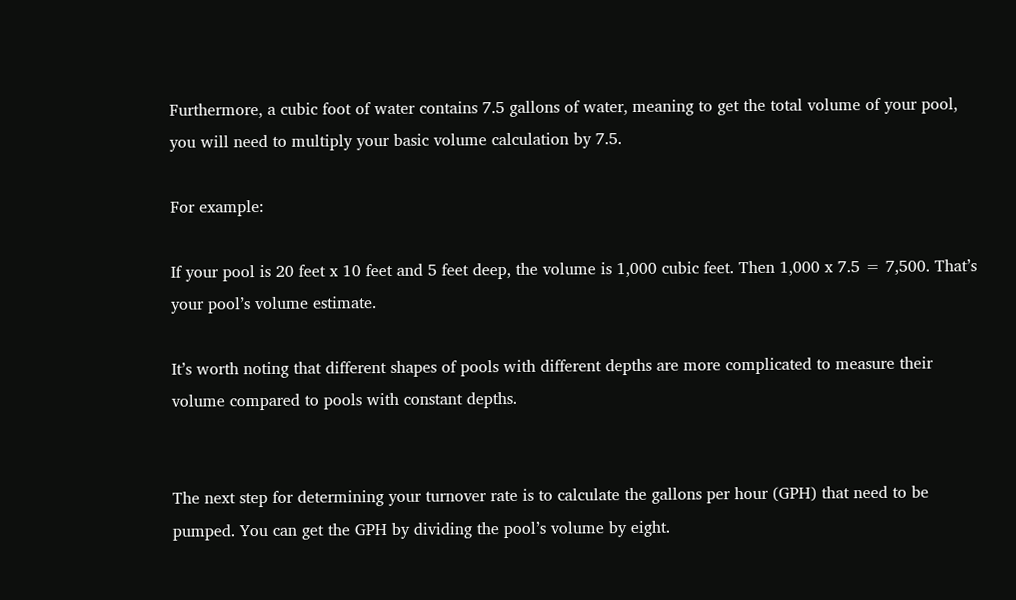Furthermore, a cubic foot of water contains 7.5 gallons of water, meaning to get the total volume of your pool, you will need to multiply your basic volume calculation by 7.5.

For example:

If your pool is 20 feet x 10 feet and 5 feet deep, the volume is 1,000 cubic feet. Then 1,000 x 7.5 = 7,500. That’s your pool’s volume estimate.

It’s worth noting that different shapes of pools with different depths are more complicated to measure their volume compared to pools with constant depths.


The next step for determining your turnover rate is to calculate the gallons per hour (GPH) that need to be pumped. You can get the GPH by dividing the pool’s volume by eight.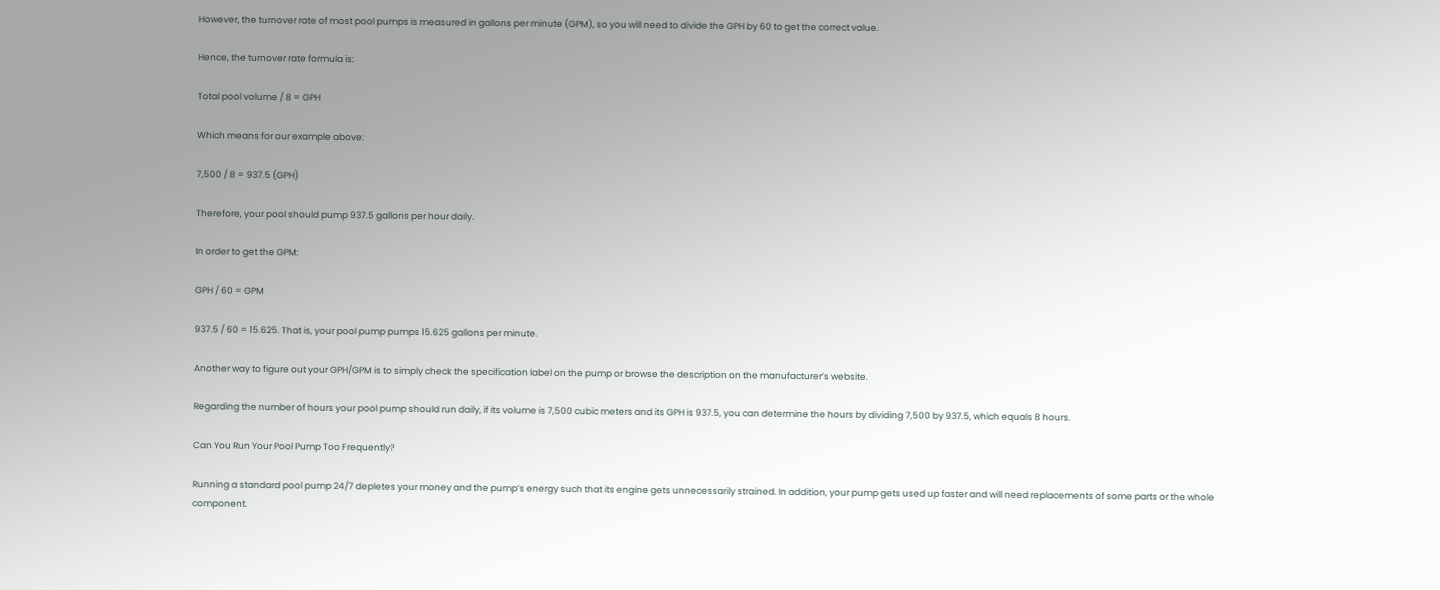However, the turnover rate of most pool pumps is measured in gallons per minute (GPM), so you will need to divide the GPH by 60 to get the correct value.

Hence, the turnover rate formula is:

Total pool volume / 8 = GPH

Which means for our example above:

7,500 / 8 = 937.5 (GPH)

Therefore, your pool should pump 937.5 gallons per hour daily.

In order to get the GPM:

GPH / 60 = GPM

937.5 / 60 = 15.625. That is, your pool pump pumps 15.625 gallons per minute.

Another way to figure out your GPH/GPM is to simply check the specification label on the pump or browse the description on the manufacturer’s website.

Regarding the number of hours your pool pump should run daily, if its volume is 7,500 cubic meters and its GPH is 937.5, you can determine the hours by dividing 7,500 by 937.5, which equals 8 hours.

Can You Run Your Pool Pump Too Frequently?

Running a standard pool pump 24/7 depletes your money and the pump’s energy such that its engine gets unnecessarily strained. In addition, your pump gets used up faster and will need replacements of some parts or the whole component.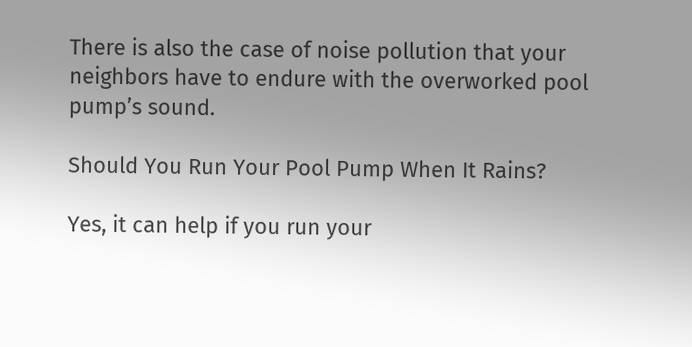There is also the case of noise pollution that your neighbors have to endure with the overworked pool pump’s sound.

Should You Run Your Pool Pump When It Rains?

Yes, it can help if you run your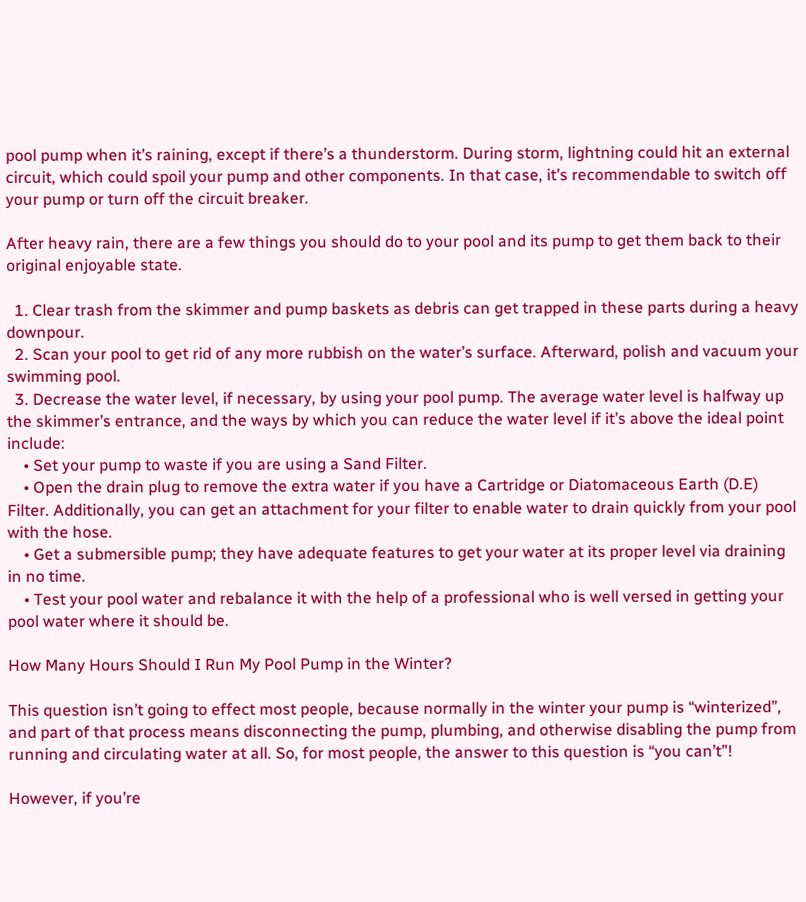pool pump when it’s raining, except if there’s a thunderstorm. During storm, lightning could hit an external circuit, which could spoil your pump and other components. In that case, it’s recommendable to switch off your pump or turn off the circuit breaker.

After heavy rain, there are a few things you should do to your pool and its pump to get them back to their original enjoyable state.

  1. Clear trash from the skimmer and pump baskets as debris can get trapped in these parts during a heavy downpour.
  2. Scan your pool to get rid of any more rubbish on the water’s surface. Afterward, polish and vacuum your swimming pool.
  3. Decrease the water level, if necessary, by using your pool pump. The average water level is halfway up the skimmer’s entrance, and the ways by which you can reduce the water level if it’s above the ideal point include:
    • Set your pump to waste if you are using a Sand Filter.
    • Open the drain plug to remove the extra water if you have a Cartridge or Diatomaceous Earth (D.E) Filter. Additionally, you can get an attachment for your filter to enable water to drain quickly from your pool with the hose.
    • Get a submersible pump; they have adequate features to get your water at its proper level via draining in no time.
    • Test your pool water and rebalance it with the help of a professional who is well versed in getting your pool water where it should be.

How Many Hours Should I Run My Pool Pump in the Winter?

This question isn’t going to effect most people, because normally in the winter your pump is “winterized”, and part of that process means disconnecting the pump, plumbing, and otherwise disabling the pump from running and circulating water at all. So, for most people, the answer to this question is “you can’t”!

However, if you’re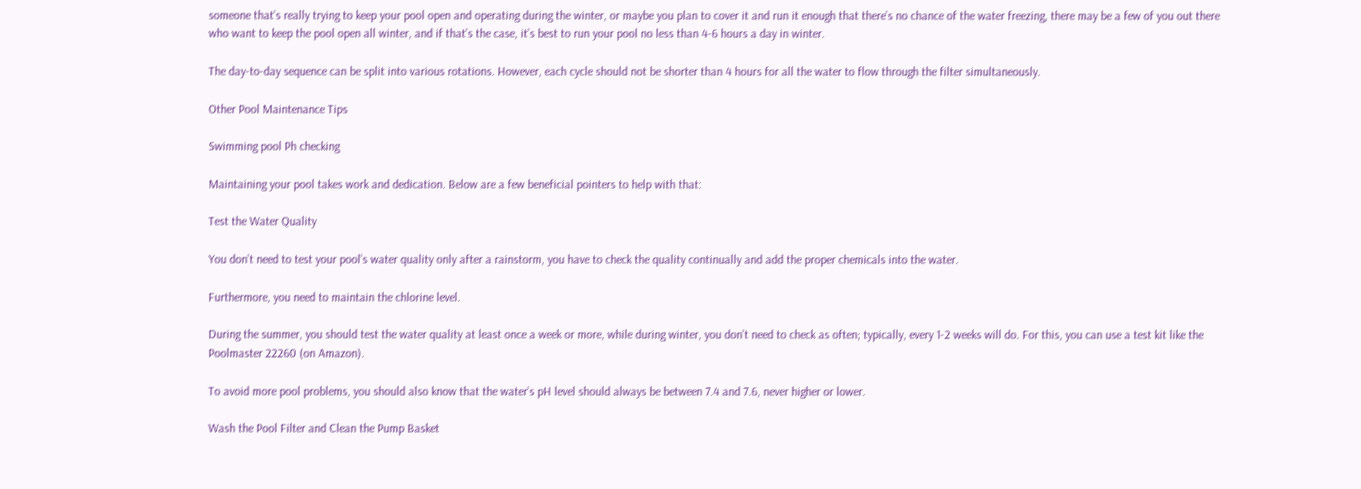someone that’s really trying to keep your pool open and operating during the winter, or maybe you plan to cover it and run it enough that there’s no chance of the water freezing, there may be a few of you out there who want to keep the pool open all winter, and if that’s the case, it’s best to run your pool no less than 4-6 hours a day in winter.

The day-to-day sequence can be split into various rotations. However, each cycle should not be shorter than 4 hours for all the water to flow through the filter simultaneously.

Other Pool Maintenance Tips

Swimming pool Ph checking

Maintaining your pool takes work and dedication. Below are a few beneficial pointers to help with that:

Test the Water Quality

You don’t need to test your pool’s water quality only after a rainstorm, you have to check the quality continually and add the proper chemicals into the water.

Furthermore, you need to maintain the chlorine level.

During the summer, you should test the water quality at least once a week or more, while during winter, you don’t need to check as often; typically, every 1-2 weeks will do. For this, you can use a test kit like the Poolmaster 22260 (on Amazon).

To avoid more pool problems, you should also know that the water’s pH level should always be between 7.4 and 7.6, never higher or lower.

Wash the Pool Filter and Clean the Pump Basket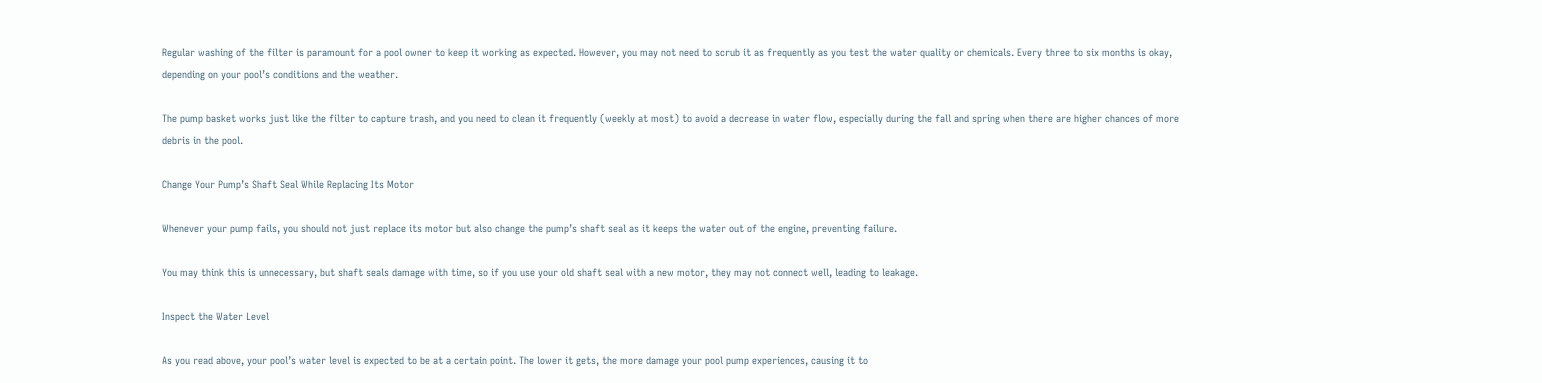Regular washing of the filter is paramount for a pool owner to keep it working as expected. However, you may not need to scrub it as frequently as you test the water quality or chemicals. Every three to six months is okay, depending on your pool’s conditions and the weather.

The pump basket works just like the filter to capture trash, and you need to clean it frequently (weekly at most) to avoid a decrease in water flow, especially during the fall and spring when there are higher chances of more debris in the pool.

Change Your Pump’s Shaft Seal While Replacing Its Motor

Whenever your pump fails, you should not just replace its motor but also change the pump’s shaft seal as it keeps the water out of the engine, preventing failure.

You may think this is unnecessary, but shaft seals damage with time, so if you use your old shaft seal with a new motor, they may not connect well, leading to leakage.

Inspect the Water Level

As you read above, your pool’s water level is expected to be at a certain point. The lower it gets, the more damage your pool pump experiences, causing it to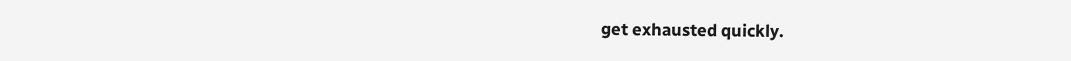get exhausted quickly.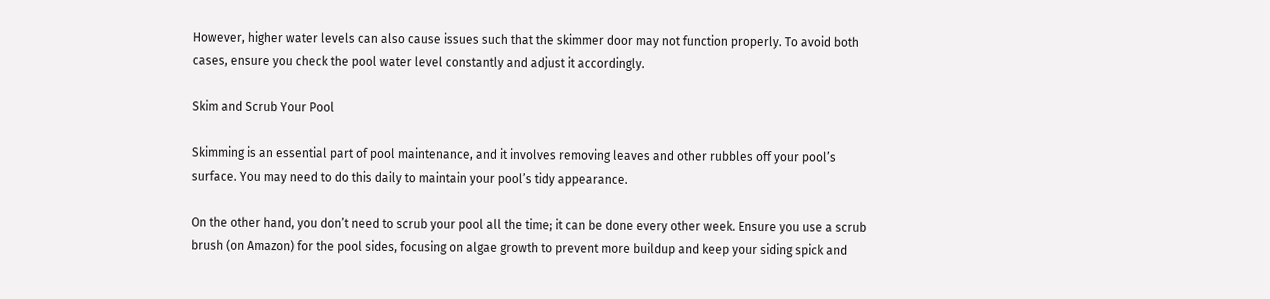However, higher water levels can also cause issues such that the skimmer door may not function properly. To avoid both cases, ensure you check the pool water level constantly and adjust it accordingly.

Skim and Scrub Your Pool

Skimming is an essential part of pool maintenance, and it involves removing leaves and other rubbles off your pool’s surface. You may need to do this daily to maintain your pool’s tidy appearance.

On the other hand, you don’t need to scrub your pool all the time; it can be done every other week. Ensure you use a scrub brush (on Amazon) for the pool sides, focusing on algae growth to prevent more buildup and keep your siding spick and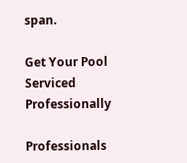span.

Get Your Pool Serviced Professionally

Professionals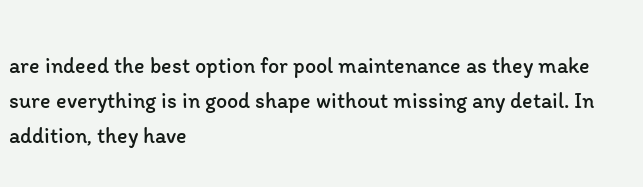are indeed the best option for pool maintenance as they make sure everything is in good shape without missing any detail. In addition, they have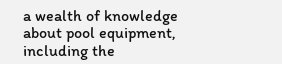a wealth of knowledge about pool equipment, including the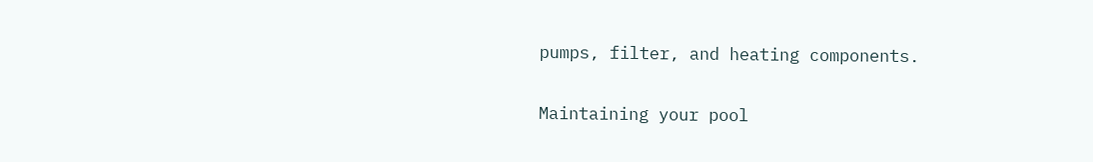pumps, filter, and heating components.

Maintaining your pool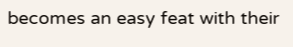becomes an easy feat with their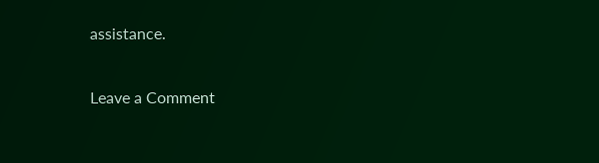assistance.

Leave a Comment